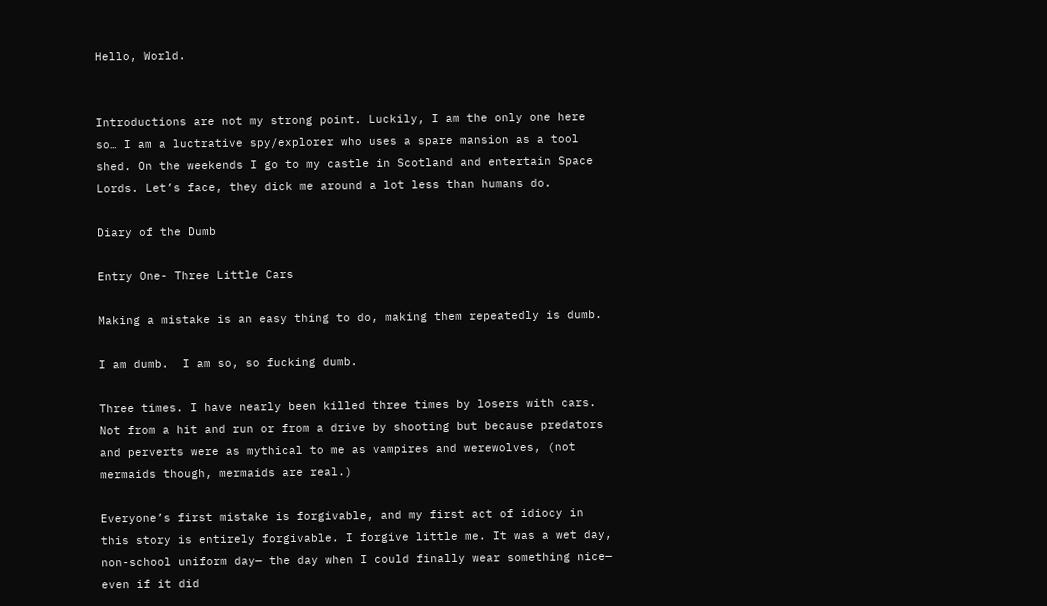Hello, World.


Introductions are not my strong point. Luckily, I am the only one here so… I am a luctrative spy/explorer who uses a spare mansion as a tool shed. On the weekends I go to my castle in Scotland and entertain Space Lords. Let’s face, they dick me around a lot less than humans do.

Diary of the Dumb

Entry One- Three Little Cars

Making a mistake is an easy thing to do, making them repeatedly is dumb.

I am dumb.  I am so, so fucking dumb.

Three times. I have nearly been killed three times by losers with cars. Not from a hit and run or from a drive by shooting but because predators and perverts were as mythical to me as vampires and werewolves, (not mermaids though, mermaids are real.)

Everyone’s first mistake is forgivable, and my first act of idiocy in this story is entirely forgivable. I forgive little me. It was a wet day, non-school uniform day— the day when I could finally wear something nice— even if it did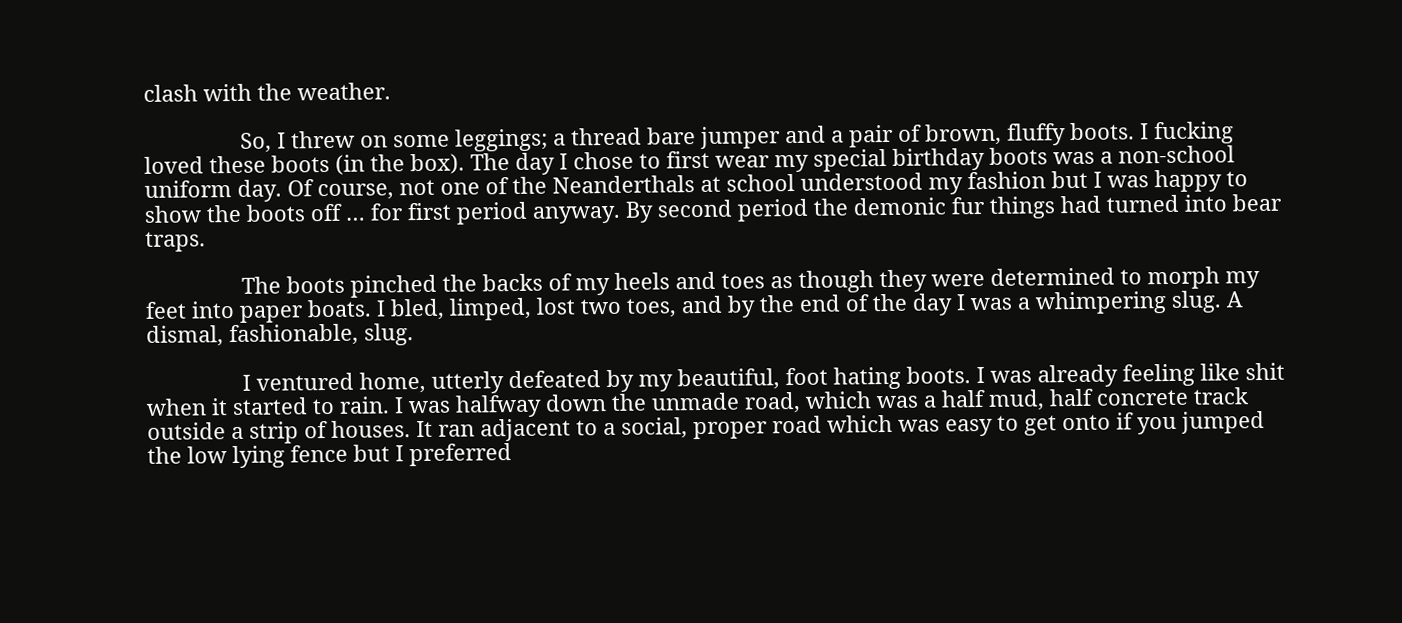clash with the weather.

                So, I threw on some leggings; a thread bare jumper and a pair of brown, fluffy boots. I fucking loved these boots (in the box). The day I chose to first wear my special birthday boots was a non-school uniform day. Of course, not one of the Neanderthals at school understood my fashion but I was happy to show the boots off … for first period anyway. By second period the demonic fur things had turned into bear traps.

                The boots pinched the backs of my heels and toes as though they were determined to morph my feet into paper boats. I bled, limped, lost two toes, and by the end of the day I was a whimpering slug. A dismal, fashionable, slug.

                I ventured home, utterly defeated by my beautiful, foot hating boots. I was already feeling like shit when it started to rain. I was halfway down the unmade road, which was a half mud, half concrete track outside a strip of houses. It ran adjacent to a social, proper road which was easy to get onto if you jumped the low lying fence but I preferred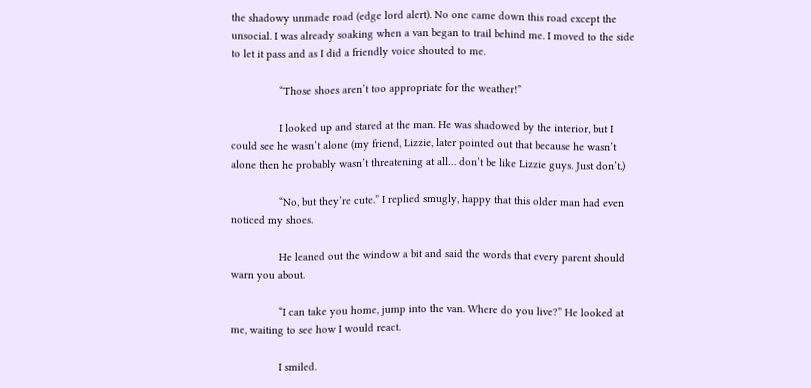the shadowy unmade road (edge lord alert). No one came down this road except the unsocial. I was already soaking when a van began to trail behind me. I moved to the side to let it pass and as I did a friendly voice shouted to me.

                “Those shoes aren’t too appropriate for the weather!”

                I looked up and stared at the man. He was shadowed by the interior, but I could see he wasn’t alone (my friend, Lizzie, later pointed out that because he wasn’t alone then he probably wasn’t threatening at all… don’t be like Lizzie guys. Just don’t.)

                “No, but they’re cute.” I replied smugly, happy that this older man had even noticed my shoes.

                He leaned out the window a bit and said the words that every parent should warn you about.

                “I can take you home, jump into the van. Where do you live?” He looked at me, waiting to see how I would react.

                I smiled.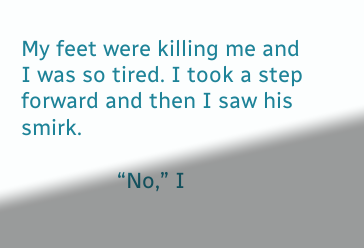My feet were killing me and I was so tired. I took a step forward and then I saw his smirk.

                “No,” I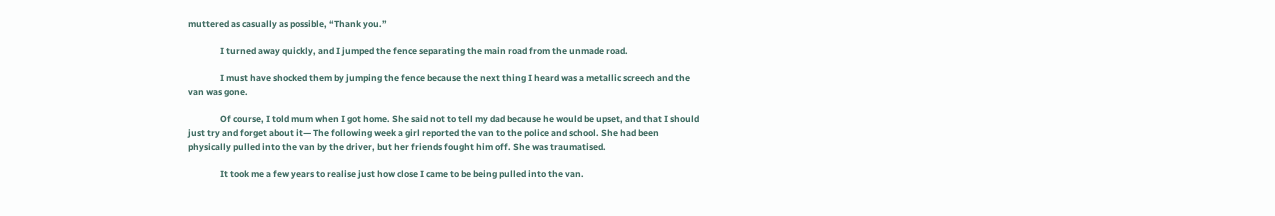muttered as casually as possible, “Thank you.”

                I turned away quickly, and I jumped the fence separating the main road from the unmade road.

                I must have shocked them by jumping the fence because the next thing I heard was a metallic screech and the van was gone.

                Of course, I told mum when I got home. She said not to tell my dad because he would be upset, and that I should just try and forget about it— The following week a girl reported the van to the police and school. She had been physically pulled into the van by the driver, but her friends fought him off. She was traumatised.

                It took me a few years to realise just how close I came to be being pulled into the van.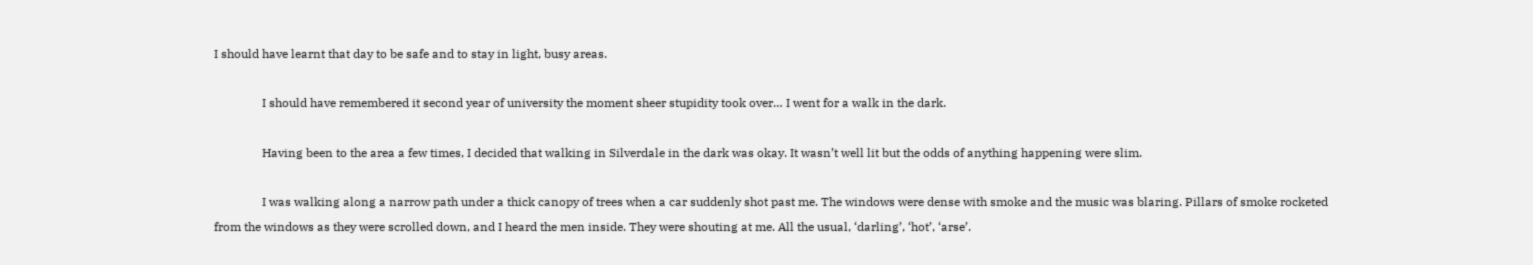I should have learnt that day to be safe and to stay in light, busy areas.

                I should have remembered it second year of university the moment sheer stupidity took over… I went for a walk in the dark.

                Having been to the area a few times, I decided that walking in Silverdale in the dark was okay. It wasn’t well lit but the odds of anything happening were slim.

                I was walking along a narrow path under a thick canopy of trees when a car suddenly shot past me. The windows were dense with smoke and the music was blaring. Pillars of smoke rocketed from the windows as they were scrolled down, and I heard the men inside. They were shouting at me. All the usual, ‘darling’, ‘hot’, ‘arse’.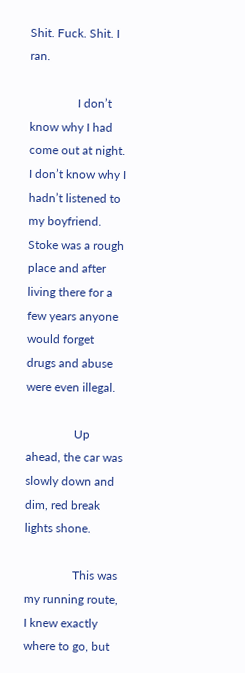Shit. Fuck. Shit. I ran.

                I don’t know why I had come out at night. I don’t know why I hadn’t listened to my boyfriend. Stoke was a rough place and after living there for a few years anyone would forget drugs and abuse were even illegal.

                Up ahead, the car was slowly down and dim, red break lights shone.

                This was my running route, I knew exactly where to go, but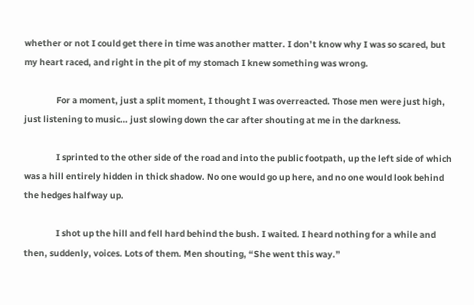whether or not I could get there in time was another matter. I don’t know why I was so scared, but my heart raced, and right in the pit of my stomach I knew something was wrong.

                For a moment, just a split moment, I thought I was overreacted. Those men were just high, just listening to music… just slowing down the car after shouting at me in the darkness.

                I sprinted to the other side of the road and into the public footpath, up the left side of which was a hill entirely hidden in thick shadow. No one would go up here, and no one would look behind the hedges halfway up.

                I shot up the hill and fell hard behind the bush. I waited. I heard nothing for a while and then, suddenly, voices. Lots of them. Men shouting, “She went this way.”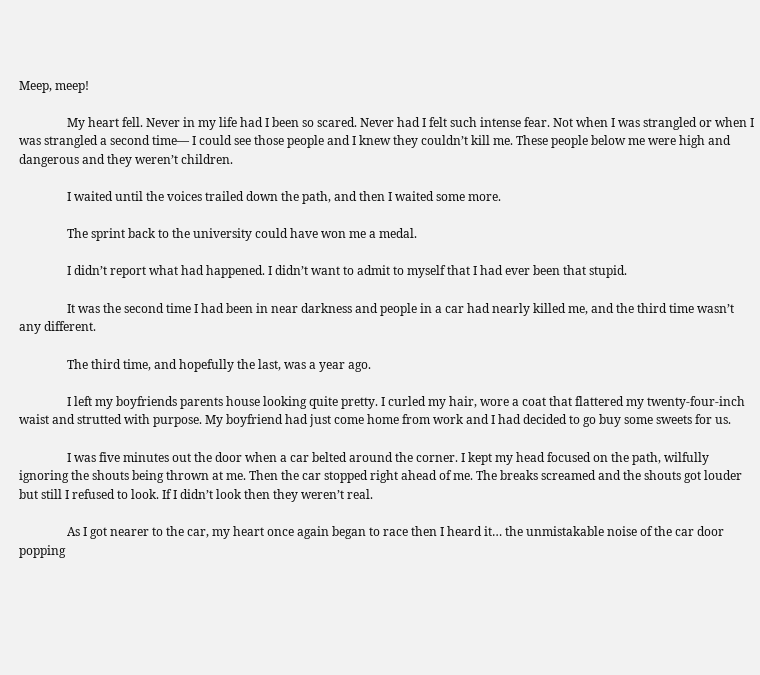Meep, meep!

                My heart fell. Never in my life had I been so scared. Never had I felt such intense fear. Not when I was strangled or when I was strangled a second time— I could see those people and I knew they couldn’t kill me. These people below me were high and dangerous and they weren’t children.

                I waited until the voices trailed down the path, and then I waited some more.

                The sprint back to the university could have won me a medal.

                I didn’t report what had happened. I didn’t want to admit to myself that I had ever been that stupid.

                It was the second time I had been in near darkness and people in a car had nearly killed me, and the third time wasn’t any different.

                The third time, and hopefully the last, was a year ago.

                I left my boyfriends parents house looking quite pretty. I curled my hair, wore a coat that flattered my twenty-four-inch waist and strutted with purpose. My boyfriend had just come home from work and I had decided to go buy some sweets for us.

                I was five minutes out the door when a car belted around the corner. I kept my head focused on the path, wilfully ignoring the shouts being thrown at me. Then the car stopped right ahead of me. The breaks screamed and the shouts got louder but still I refused to look. If I didn’t look then they weren’t real.

                As I got nearer to the car, my heart once again began to race then I heard it… the unmistakable noise of the car door popping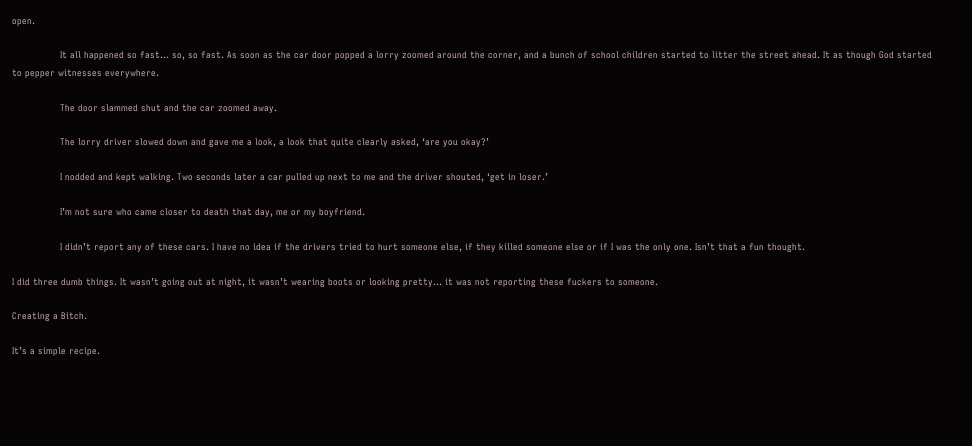open.

                It all happened so fast… so, so fast. As soon as the car door popped a lorry zoomed around the corner, and a bunch of school children started to litter the street ahead. It as though God started to pepper witnesses everywhere.

                The door slammed shut and the car zoomed away.

                The lorry driver slowed down and gave me a look, a look that quite clearly asked, ‘are you okay?’

                I nodded and kept walking. Two seconds later a car pulled up next to me and the driver shouted, ‘get in loser.’

                I’m not sure who came closer to death that day, me or my boyfriend.

                I didn’t report any of these cars. I have no idea if the drivers tried to hurt someone else, if they killed someone else or if I was the only one. Isn’t that a fun thought.

I did three dumb things. It wasn’t going out at night, it wasn’t wearing boots or looking pretty… it was not reporting these fuckers to someone.

Creating a Bitch.

It’s a simple recipe.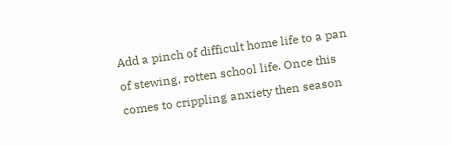Add a pinch of difficult home life to a pan of stewing, rotten school life. Once this comes to crippling anxiety then season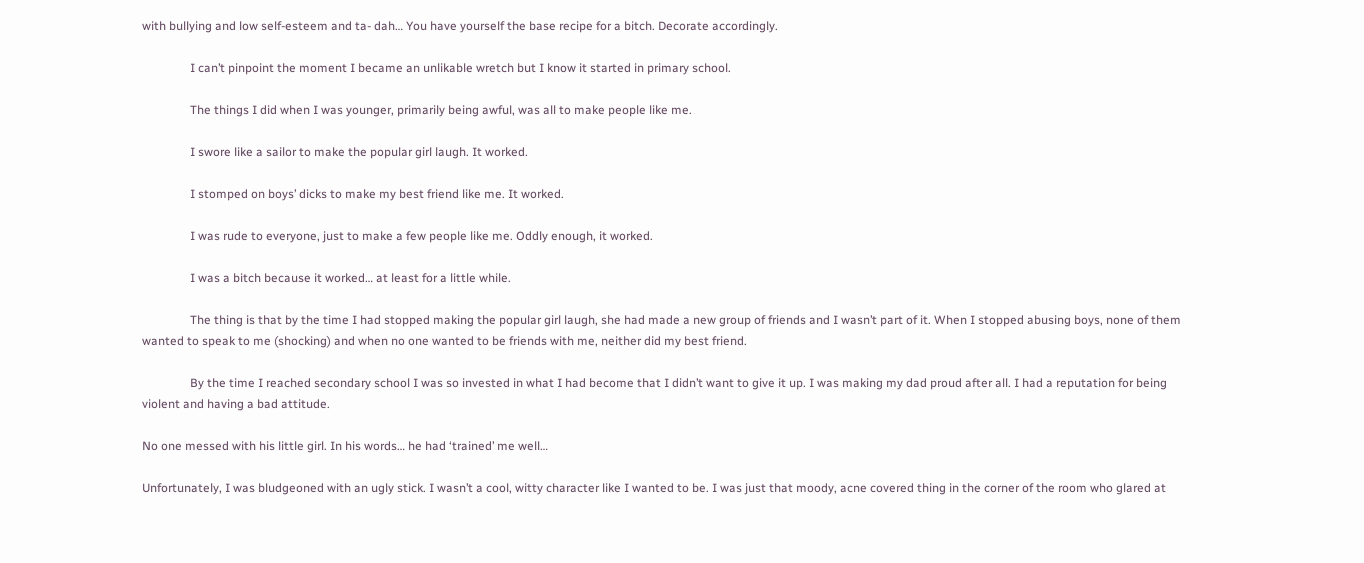with bullying and low self-esteem and ta- dah… You have yourself the base recipe for a bitch. Decorate accordingly.

                I can’t pinpoint the moment I became an unlikable wretch but I know it started in primary school.

                The things I did when I was younger, primarily being awful, was all to make people like me.

                I swore like a sailor to make the popular girl laugh. It worked.

                I stomped on boys’ dicks to make my best friend like me. It worked.

                I was rude to everyone, just to make a few people like me. Oddly enough, it worked.

                I was a bitch because it worked… at least for a little while.

                The thing is that by the time I had stopped making the popular girl laugh, she had made a new group of friends and I wasn’t part of it. When I stopped abusing boys, none of them wanted to speak to me (shocking) and when no one wanted to be friends with me, neither did my best friend.

                By the time I reached secondary school I was so invested in what I had become that I didn’t want to give it up. I was making my dad proud after all. I had a reputation for being violent and having a bad attitude.

No one messed with his little girl. In his words… he had ‘trained’ me well…

Unfortunately, I was bludgeoned with an ugly stick. I wasn’t a cool, witty character like I wanted to be. I was just that moody, acne covered thing in the corner of the room who glared at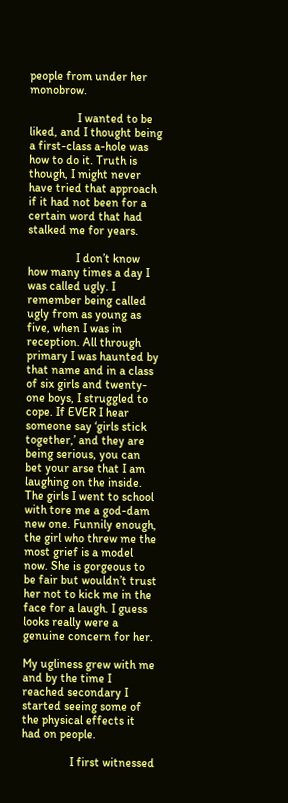people from under her monobrow.

                I wanted to be liked, and I thought being a first-class a-hole was how to do it. Truth is though, I might never have tried that approach if it had not been for a certain word that had stalked me for years.

                I don’t know how many times a day I was called ugly. I remember being called ugly from as young as five, when I was in reception. All through primary I was haunted by that name and in a class of six girls and twenty-one boys, I struggled to cope. If EVER I hear someone say ‘girls stick together,’ and they are being serious, you can bet your arse that I am laughing on the inside. The girls I went to school with tore me a god-dam new one. Funnily enough, the girl who threw me the most grief is a model now. She is gorgeous to be fair but wouldn’t trust her not to kick me in the face for a laugh. I guess looks really were a genuine concern for her.

My ugliness grew with me and by the time I reached secondary I started seeing some of the physical effects it had on people.

                I first witnessed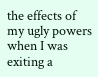the effects of my ugly powers when I was exiting a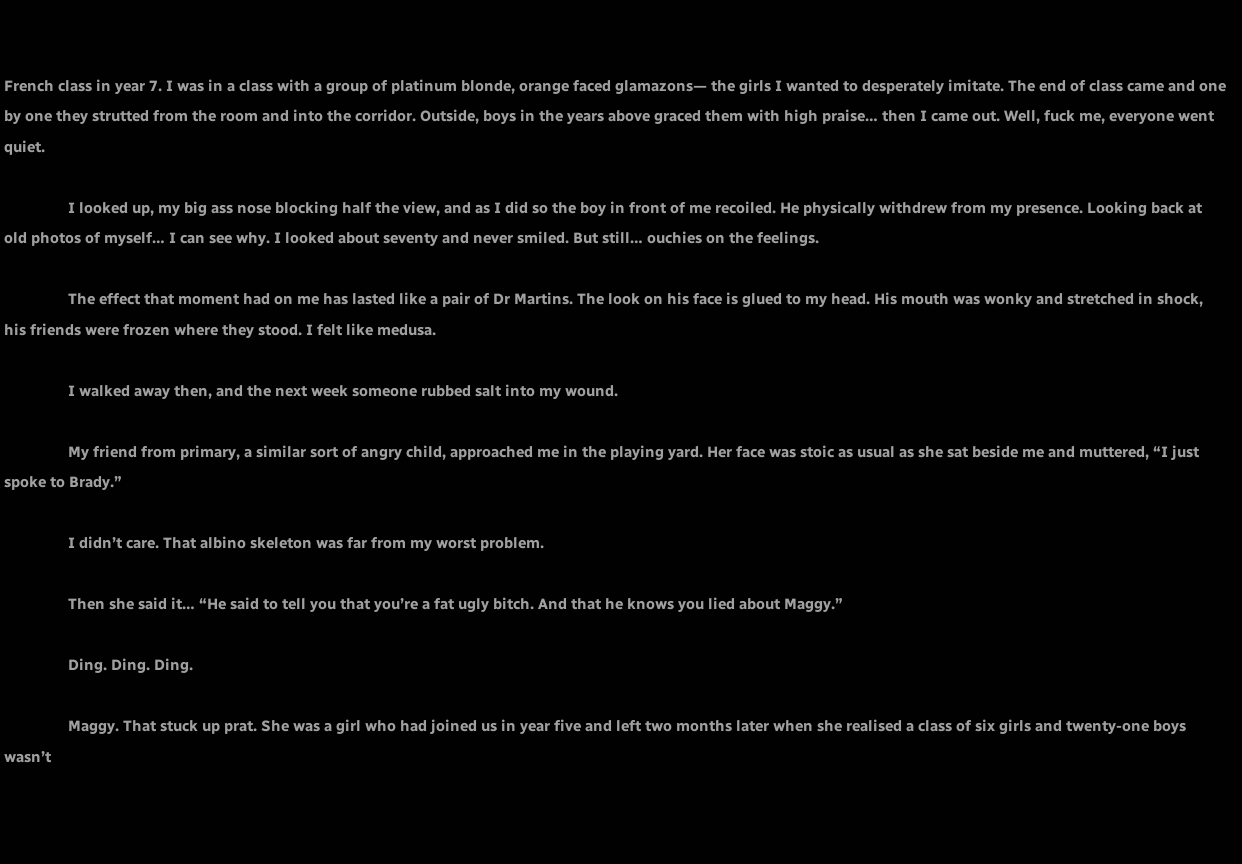French class in year 7. I was in a class with a group of platinum blonde, orange faced glamazons— the girls I wanted to desperately imitate. The end of class came and one by one they strutted from the room and into the corridor. Outside, boys in the years above graced them with high praise… then I came out. Well, fuck me, everyone went quiet.

                I looked up, my big ass nose blocking half the view, and as I did so the boy in front of me recoiled. He physically withdrew from my presence. Looking back at old photos of myself… I can see why. I looked about seventy and never smiled. But still… ouchies on the feelings.

                The effect that moment had on me has lasted like a pair of Dr Martins. The look on his face is glued to my head. His mouth was wonky and stretched in shock, his friends were frozen where they stood. I felt like medusa.

                I walked away then, and the next week someone rubbed salt into my wound.

                My friend from primary, a similar sort of angry child, approached me in the playing yard. Her face was stoic as usual as she sat beside me and muttered, “I just spoke to Brady.”

                I didn’t care. That albino skeleton was far from my worst problem.

                Then she said it… “He said to tell you that you’re a fat ugly bitch. And that he knows you lied about Maggy.”

                Ding. Ding. Ding.

                Maggy. That stuck up prat. She was a girl who had joined us in year five and left two months later when she realised a class of six girls and twenty-one boys wasn’t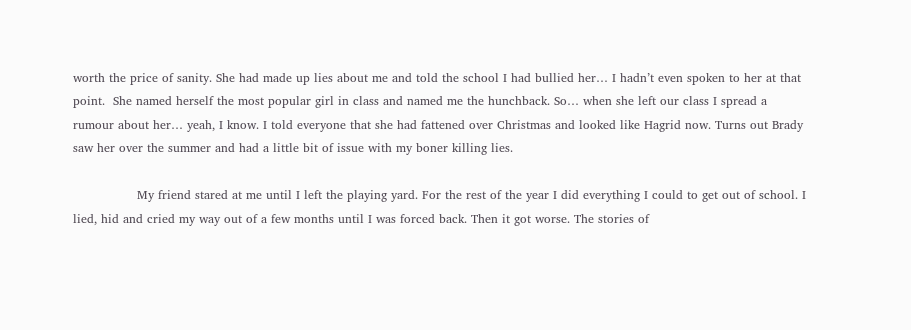worth the price of sanity. She had made up lies about me and told the school I had bullied her… I hadn’t even spoken to her at that point.  She named herself the most popular girl in class and named me the hunchback. So… when she left our class I spread a rumour about her… yeah, I know. I told everyone that she had fattened over Christmas and looked like Hagrid now. Turns out Brady saw her over the summer and had a little bit of issue with my boner killing lies.

                My friend stared at me until I left the playing yard. For the rest of the year I did everything I could to get out of school. I lied, hid and cried my way out of a few months until I was forced back. Then it got worse. The stories of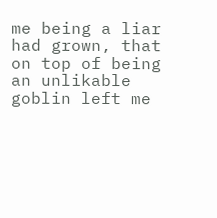me being a liar had grown, that on top of being an unlikable goblin left me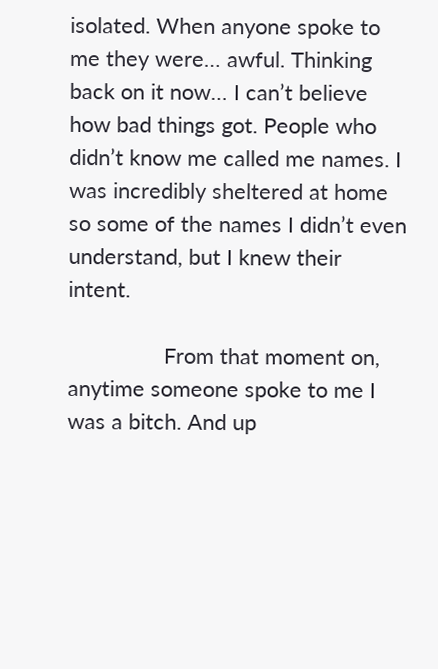isolated. When anyone spoke to me they were… awful. Thinking back on it now… I can’t believe how bad things got. People who didn’t know me called me names. I was incredibly sheltered at home so some of the names I didn’t even understand, but I knew their intent.

                From that moment on, anytime someone spoke to me I was a bitch. And up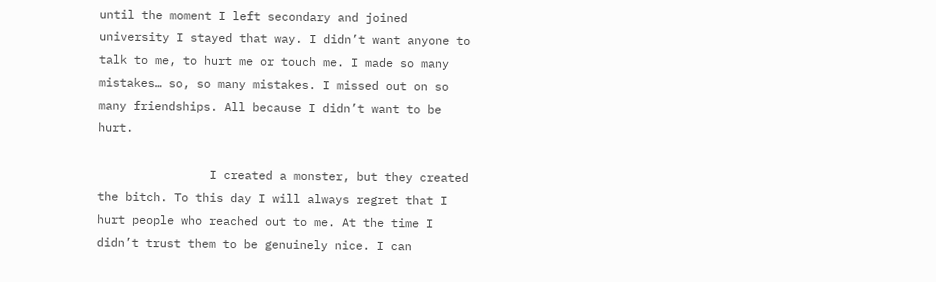until the moment I left secondary and joined university I stayed that way. I didn’t want anyone to talk to me, to hurt me or touch me. I made so many mistakes… so, so many mistakes. I missed out on so many friendships. All because I didn’t want to be hurt.

                I created a monster, but they created the bitch. To this day I will always regret that I hurt people who reached out to me. At the time I didn’t trust them to be genuinely nice. I can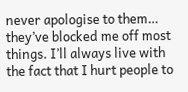never apologise to them… they’ve blocked me off most things. I’ll always live with the fact that I hurt people to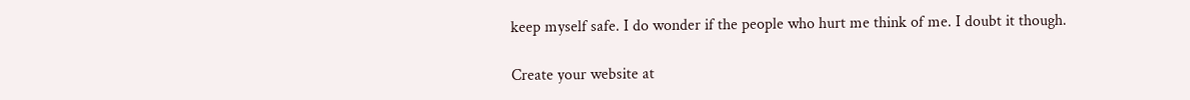keep myself safe. I do wonder if the people who hurt me think of me. I doubt it though.

Create your website at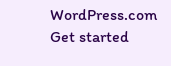WordPress.com
Get started